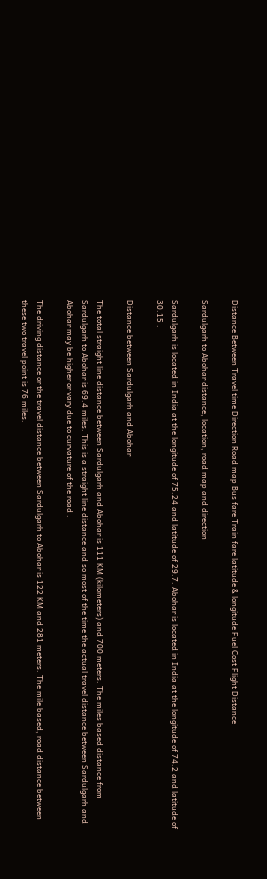Distance Between Travel time Direction Road map Bus fare Train fare latitude & longitude Fuel Cost Flight Distance

Sardulgarh to Abohar distance, location, road map and direction

Sardulgarh is located in India at the longitude of 75.24 and latitude of 29.7. Abohar is located in India at the longitude of 74.2 and latitude of 30.15 .

Distance between Sardulgarh and Abohar

The total straight line distance between Sardulgarh and Abohar is 111 KM (kilometers) and 700 meters. The miles based distance from Sardulgarh to Abohar is 69.4 miles. This is a straight line distance and so most of the time the actual travel distance between Sardulgarh and Abohar may be higher or vary due to curvature of the road .

The driving distance or the travel distance between Sardulgarh to Abohar is 122 KM and 281 meters. The mile based, road distance between these two travel point is 76 miles.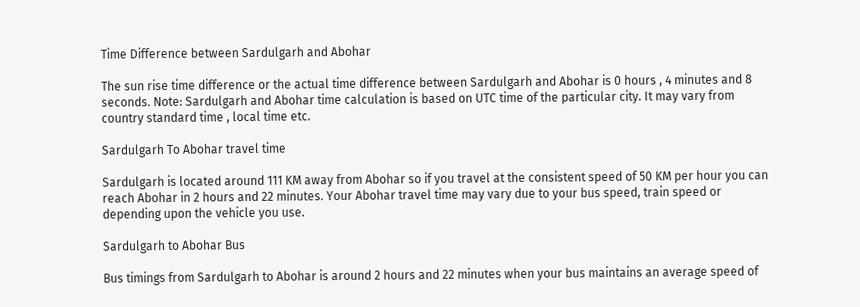Time Difference between Sardulgarh and Abohar

The sun rise time difference or the actual time difference between Sardulgarh and Abohar is 0 hours , 4 minutes and 8 seconds. Note: Sardulgarh and Abohar time calculation is based on UTC time of the particular city. It may vary from country standard time , local time etc.

Sardulgarh To Abohar travel time

Sardulgarh is located around 111 KM away from Abohar so if you travel at the consistent speed of 50 KM per hour you can reach Abohar in 2 hours and 22 minutes. Your Abohar travel time may vary due to your bus speed, train speed or depending upon the vehicle you use.

Sardulgarh to Abohar Bus

Bus timings from Sardulgarh to Abohar is around 2 hours and 22 minutes when your bus maintains an average speed of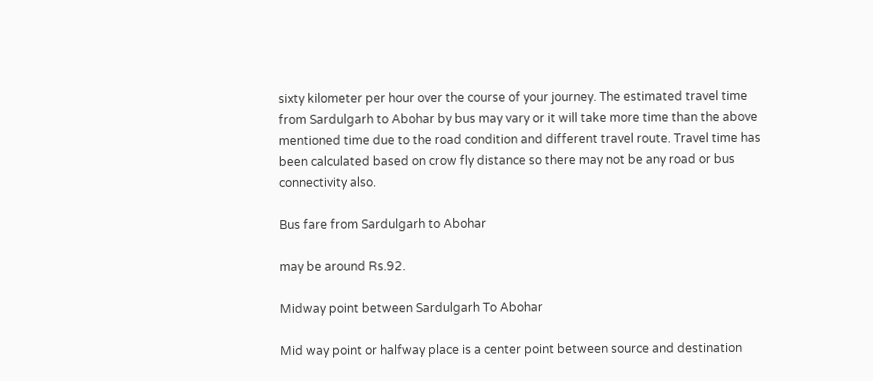sixty kilometer per hour over the course of your journey. The estimated travel time from Sardulgarh to Abohar by bus may vary or it will take more time than the above mentioned time due to the road condition and different travel route. Travel time has been calculated based on crow fly distance so there may not be any road or bus connectivity also.

Bus fare from Sardulgarh to Abohar

may be around Rs.92.

Midway point between Sardulgarh To Abohar

Mid way point or halfway place is a center point between source and destination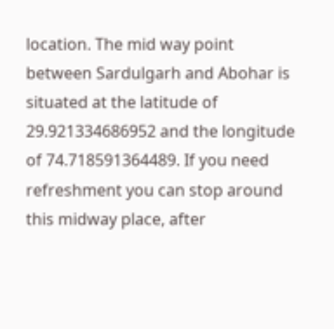location. The mid way point between Sardulgarh and Abohar is situated at the latitude of 29.921334686952 and the longitude of 74.718591364489. If you need refreshment you can stop around this midway place, after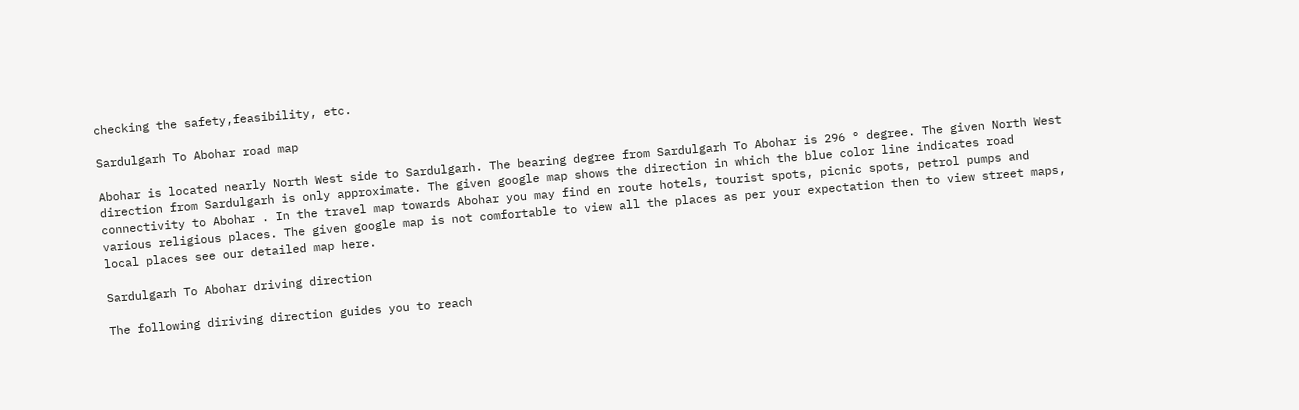checking the safety,feasibility, etc.

Sardulgarh To Abohar road map

Abohar is located nearly North West side to Sardulgarh. The bearing degree from Sardulgarh To Abohar is 296 ° degree. The given North West direction from Sardulgarh is only approximate. The given google map shows the direction in which the blue color line indicates road connectivity to Abohar . In the travel map towards Abohar you may find en route hotels, tourist spots, picnic spots, petrol pumps and various religious places. The given google map is not comfortable to view all the places as per your expectation then to view street maps, local places see our detailed map here.

Sardulgarh To Abohar driving direction

The following diriving direction guides you to reach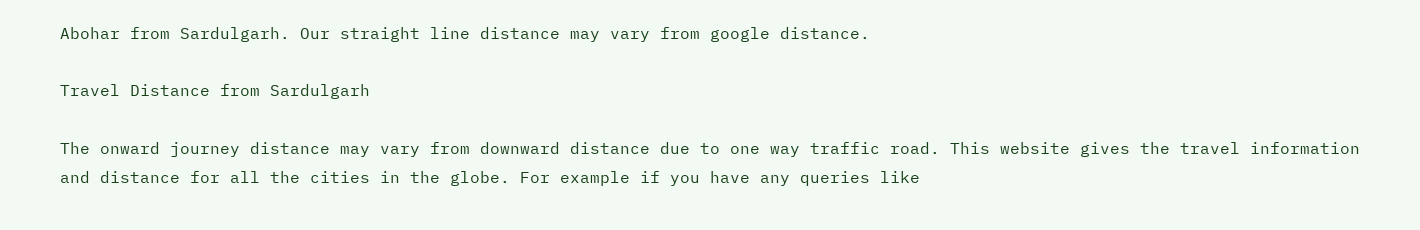Abohar from Sardulgarh. Our straight line distance may vary from google distance.

Travel Distance from Sardulgarh

The onward journey distance may vary from downward distance due to one way traffic road. This website gives the travel information and distance for all the cities in the globe. For example if you have any queries like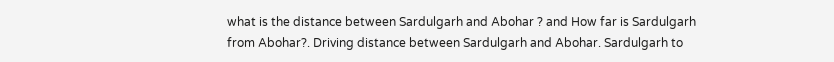what is the distance between Sardulgarh and Abohar ? and How far is Sardulgarh from Abohar?. Driving distance between Sardulgarh and Abohar. Sardulgarh to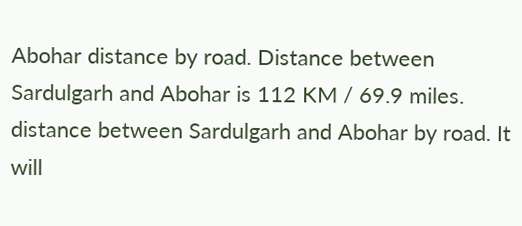Abohar distance by road. Distance between Sardulgarh and Abohar is 112 KM / 69.9 miles. distance between Sardulgarh and Abohar by road. It will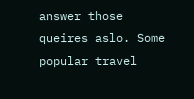answer those queires aslo. Some popular travel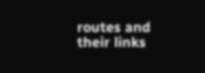routes and their links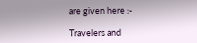are given here :-

Travelers and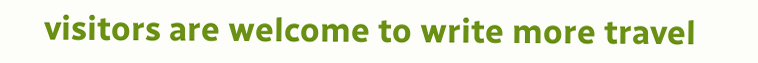visitors are welcome to write more travel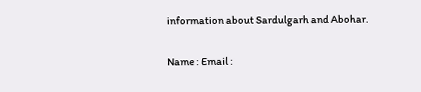information about Sardulgarh and Abohar.

Name : Email :